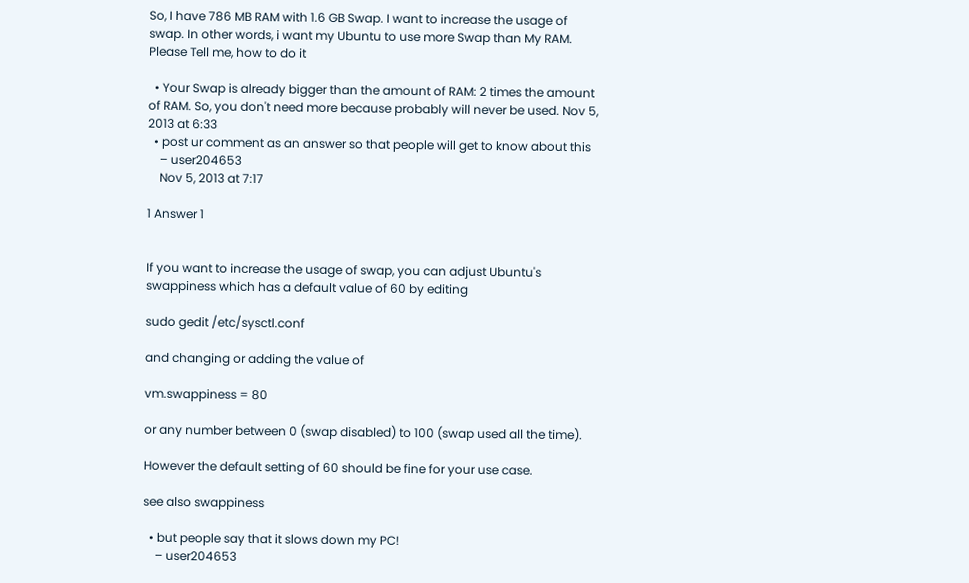So, I have 786 MB RAM with 1.6 GB Swap. I want to increase the usage of swap. In other words, i want my Ubuntu to use more Swap than My RAM. Please Tell me, how to do it

  • Your Swap is already bigger than the amount of RAM: 2 times the amount of RAM. So, you don't need more because probably will never be used. Nov 5, 2013 at 6:33
  • post ur comment as an answer so that people will get to know about this
    – user204653
    Nov 5, 2013 at 7:17

1 Answer 1


If you want to increase the usage of swap, you can adjust Ubuntu's swappiness which has a default value of 60 by editing

sudo gedit /etc/sysctl.conf

and changing or adding the value of

vm.swappiness = 80

or any number between 0 (swap disabled) to 100 (swap used all the time).

However the default setting of 60 should be fine for your use case.

see also swappiness

  • but people say that it slows down my PC!
    – user204653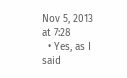Nov 5, 2013 at 7:28
  • Yes, as I said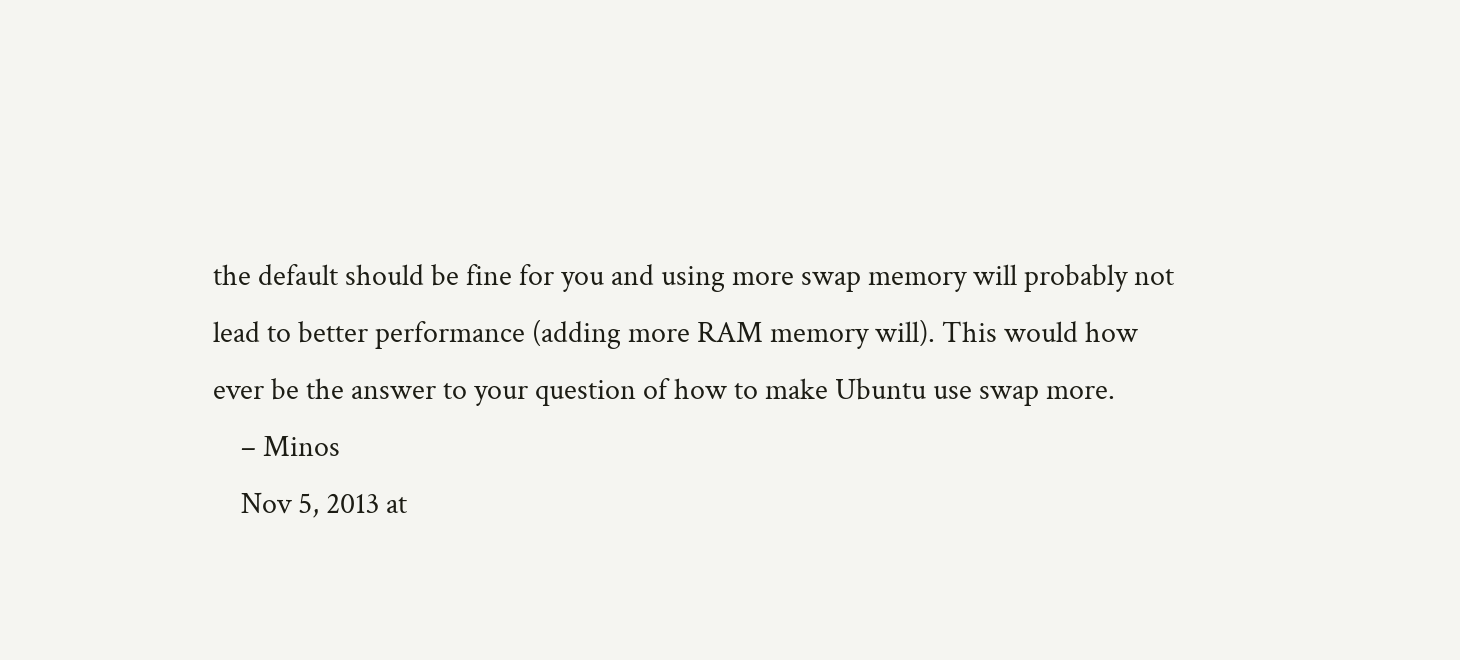the default should be fine for you and using more swap memory will probably not lead to better performance (adding more RAM memory will). This would how ever be the answer to your question of how to make Ubuntu use swap more.
    – Minos
    Nov 5, 2013 at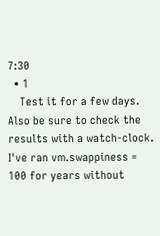7:30
  • 1
    Test it for a few days. Also be sure to check the results with a watch-clock. I've ran vm.swappiness = 100 for years without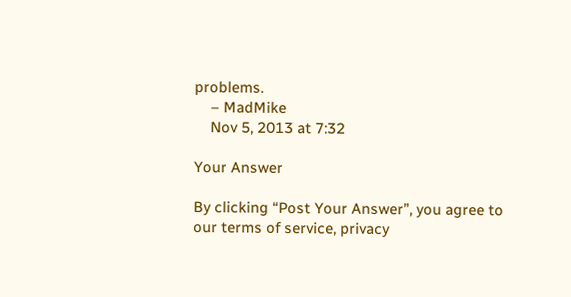problems.
    – MadMike
    Nov 5, 2013 at 7:32

Your Answer

By clicking “Post Your Answer”, you agree to our terms of service, privacy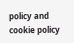policy and cookie policy